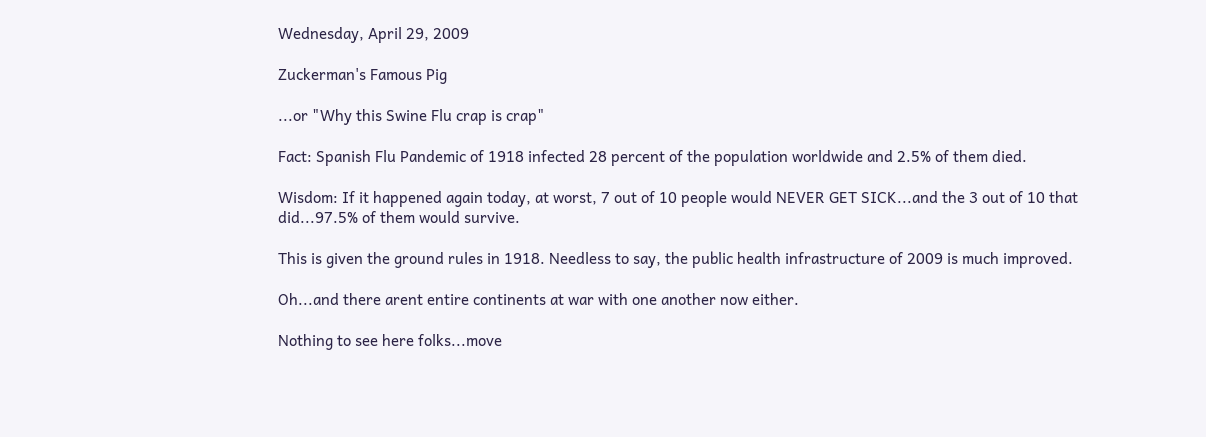Wednesday, April 29, 2009

Zuckerman's Famous Pig

...or "Why this Swine Flu crap is crap"

Fact: Spanish Flu Pandemic of 1918 infected 28 percent of the population worldwide and 2.5% of them died.

Wisdom: If it happened again today, at worst, 7 out of 10 people would NEVER GET SICK...and the 3 out of 10 that did...97.5% of them would survive.

This is given the ground rules in 1918. Needless to say, the public health infrastructure of 2009 is much improved.

Oh...and there arent entire continents at war with one another now either.

Nothing to see here folks...move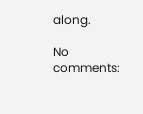along.

No comments: